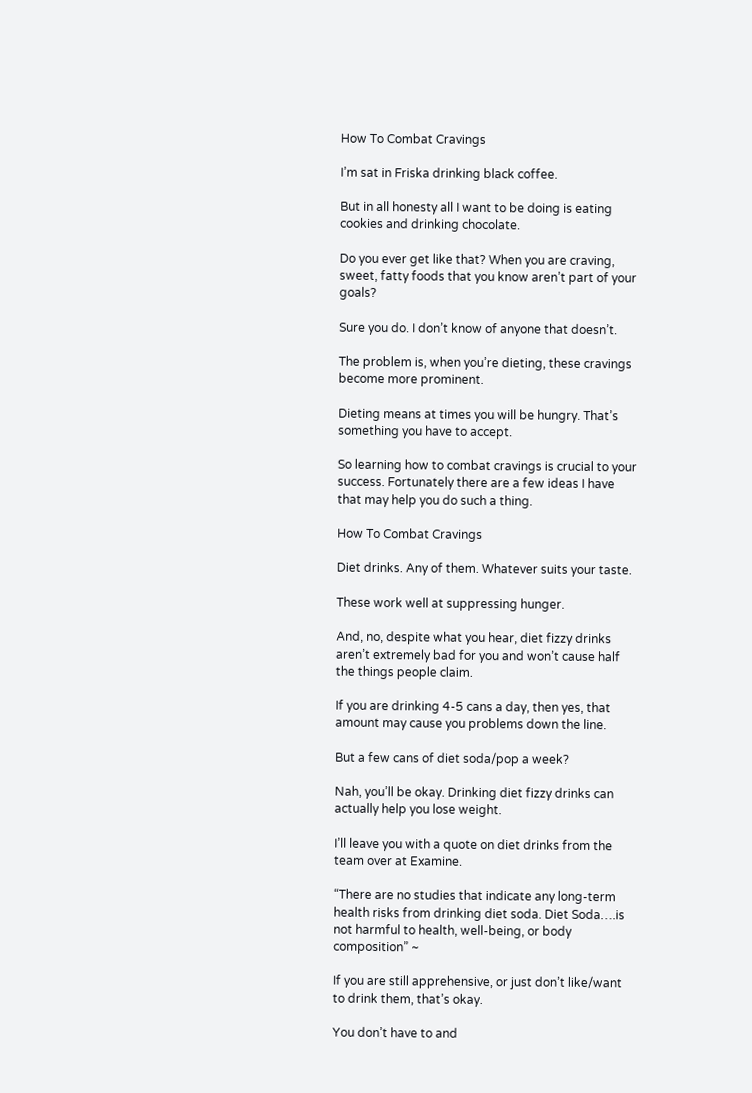How To Combat Cravings

I’m sat in Friska drinking black coffee.

But in all honesty all I want to be doing is eating cookies and drinking chocolate.

Do you ever get like that? When you are craving, sweet, fatty foods that you know aren’t part of your goals?

Sure you do. I don’t know of anyone that doesn’t.

The problem is, when you’re dieting, these cravings become more prominent.

Dieting means at times you will be hungry. That’s something you have to accept.

So learning how to combat cravings is crucial to your success. Fortunately there are a few ideas I have that may help you do such a thing.

How To Combat Cravings

Diet drinks. Any of them. Whatever suits your taste.

These work well at suppressing hunger.

And, no, despite what you hear, diet fizzy drinks aren’t extremely bad for you and won’t cause half the things people claim.

If you are drinking 4-5 cans a day, then yes, that amount may cause you problems down the line.

But a few cans of diet soda/pop a week?

Nah, you’ll be okay. Drinking diet fizzy drinks can actually help you lose weight.

I’ll leave you with a quote on diet drinks from the team over at Examine.

“There are no studies that indicate any long-term health risks from drinking diet soda. Diet Soda….is not harmful to health, well-being, or body composition” ~

If you are still apprehensive, or just don’t like/want to drink them, that’s okay.

You don’t have to and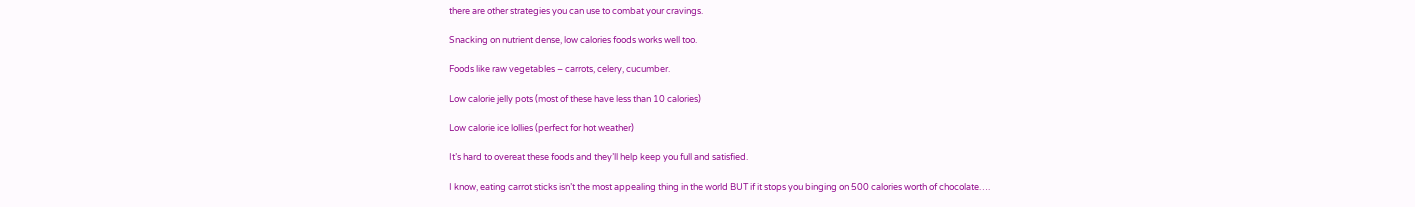there are other strategies you can use to combat your cravings.

Snacking on nutrient dense, low calories foods works well too.

Foods like raw vegetables – carrots, celery, cucumber.

Low calorie jelly pots (most of these have less than 10 calories)

Low calorie ice lollies (perfect for hot weather)

It’s hard to overeat these foods and they’ll help keep you full and satisfied.

I know, eating carrot sticks isn’t the most appealing thing in the world BUT if it stops you binging on 500 calories worth of chocolate….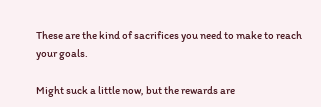These are the kind of sacrifices you need to make to reach your goals.

Might suck a little now, but the rewards are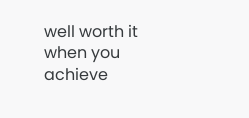well worth it when you achieve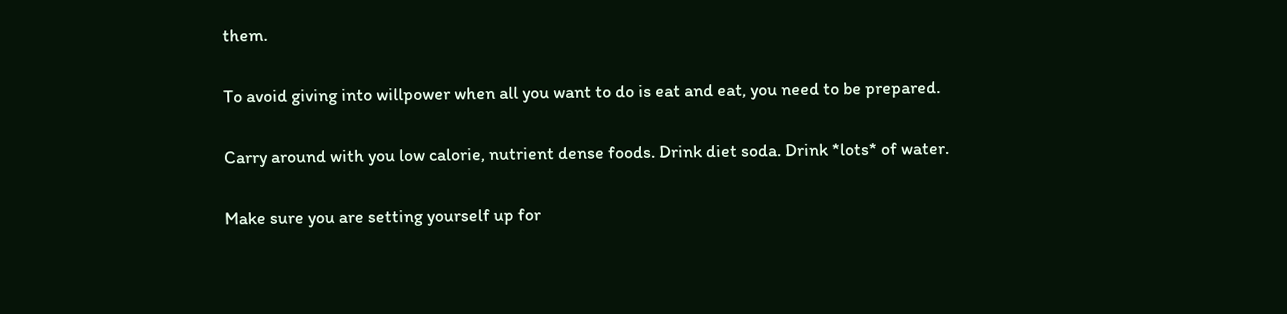them.

To avoid giving into willpower when all you want to do is eat and eat, you need to be prepared.

Carry around with you low calorie, nutrient dense foods. Drink diet soda. Drink *lots* of water.

Make sure you are setting yourself up for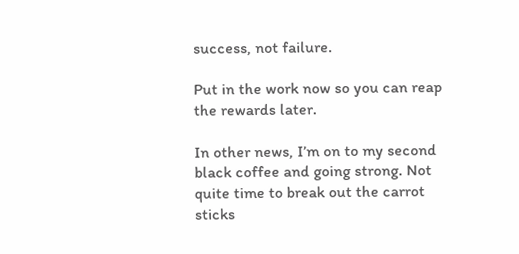success, not failure.

Put in the work now so you can reap the rewards later.

In other news, I’m on to my second black coffee and going strong. Not quite time to break out the carrot sticks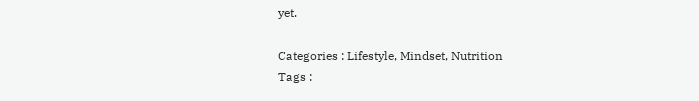yet.

Categories : Lifestyle, Mindset, Nutrition
Tags :